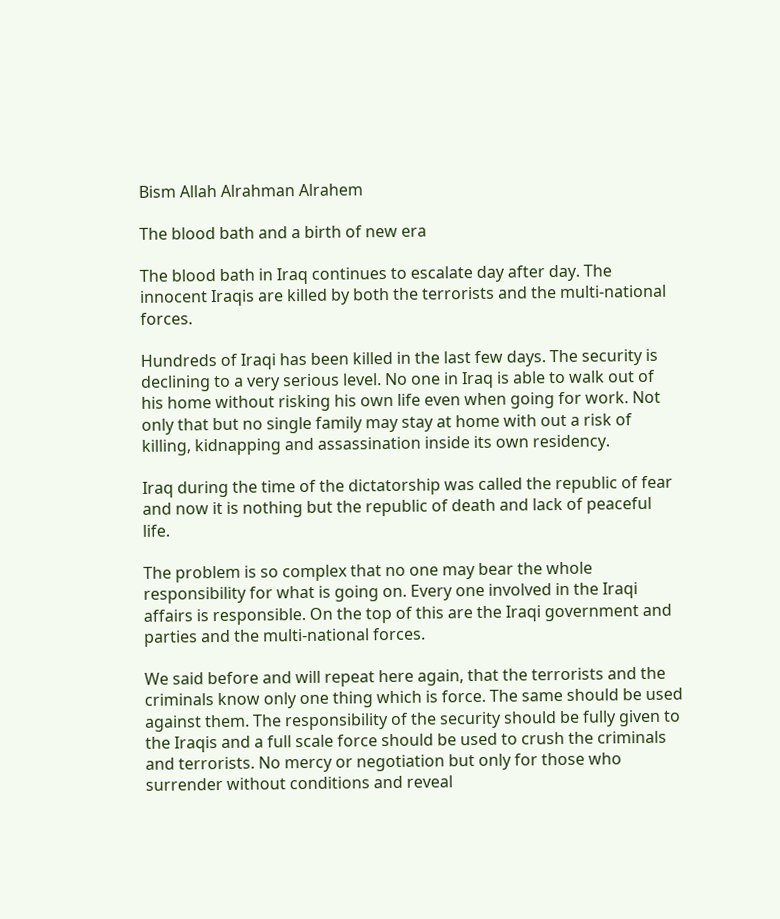Bism Allah Alrahman Alrahem

The blood bath and a birth of new era

The blood bath in Iraq continues to escalate day after day. The innocent Iraqis are killed by both the terrorists and the multi-national forces.

Hundreds of Iraqi has been killed in the last few days. The security is declining to a very serious level. No one in Iraq is able to walk out of his home without risking his own life even when going for work. Not only that but no single family may stay at home with out a risk of killing, kidnapping and assassination inside its own residency.

Iraq during the time of the dictatorship was called the republic of fear and now it is nothing but the republic of death and lack of peaceful life.

The problem is so complex that no one may bear the whole responsibility for what is going on. Every one involved in the Iraqi affairs is responsible. On the top of this are the Iraqi government and parties and the multi-national forces.

We said before and will repeat here again, that the terrorists and the criminals know only one thing which is force. The same should be used against them. The responsibility of the security should be fully given to the Iraqis and a full scale force should be used to crush the criminals and terrorists. No mercy or negotiation but only for those who surrender without conditions and reveal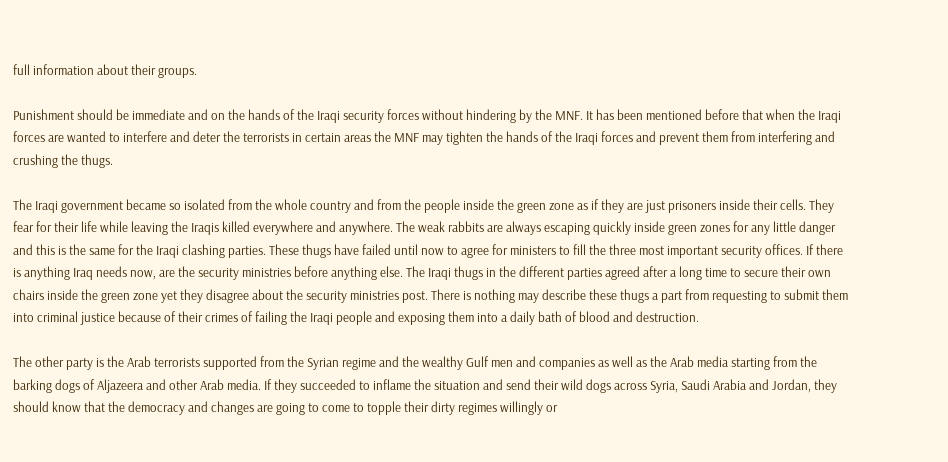full information about their groups.

Punishment should be immediate and on the hands of the Iraqi security forces without hindering by the MNF. It has been mentioned before that when the Iraqi forces are wanted to interfere and deter the terrorists in certain areas the MNF may tighten the hands of the Iraqi forces and prevent them from interfering and crushing the thugs.

The Iraqi government became so isolated from the whole country and from the people inside the green zone as if they are just prisoners inside their cells. They fear for their life while leaving the Iraqis killed everywhere and anywhere. The weak rabbits are always escaping quickly inside green zones for any little danger and this is the same for the Iraqi clashing parties. These thugs have failed until now to agree for ministers to fill the three most important security offices. If there is anything Iraq needs now, are the security ministries before anything else. The Iraqi thugs in the different parties agreed after a long time to secure their own chairs inside the green zone yet they disagree about the security ministries post. There is nothing may describe these thugs a part from requesting to submit them into criminal justice because of their crimes of failing the Iraqi people and exposing them into a daily bath of blood and destruction.

The other party is the Arab terrorists supported from the Syrian regime and the wealthy Gulf men and companies as well as the Arab media starting from the barking dogs of Aljazeera and other Arab media. If they succeeded to inflame the situation and send their wild dogs across Syria, Saudi Arabia and Jordan, they should know that the democracy and changes are going to come to topple their dirty regimes willingly or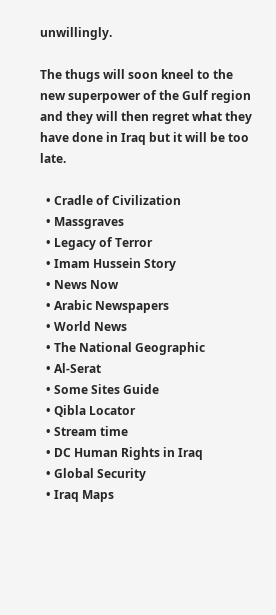unwillingly.

The thugs will soon kneel to the new superpower of the Gulf region and they will then regret what they have done in Iraq but it will be too late.

  • Cradle of Civilization
  • Massgraves
  • Legacy of Terror
  • Imam Hussein Story
  • News Now
  • Arabic Newspapers
  • World News
  • The National Geographic
  • Al-Serat
  • Some Sites Guide
  • Qibla Locator
  • Stream time
  • DC Human Rights in Iraq
  • Global Security
  • Iraq Maps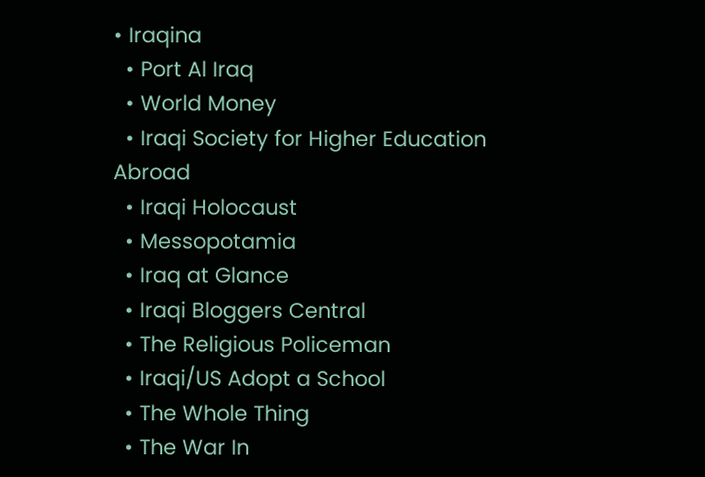• Iraqina
  • Port Al Iraq
  • World Money
  • Iraqi Society for Higher Education Abroad
  • Iraqi Holocaust
  • Messopotamia
  • Iraq at Glance
  • Iraqi Bloggers Central
  • The Religious Policeman
  • Iraqi/US Adopt a School
  • The Whole Thing
  • The War In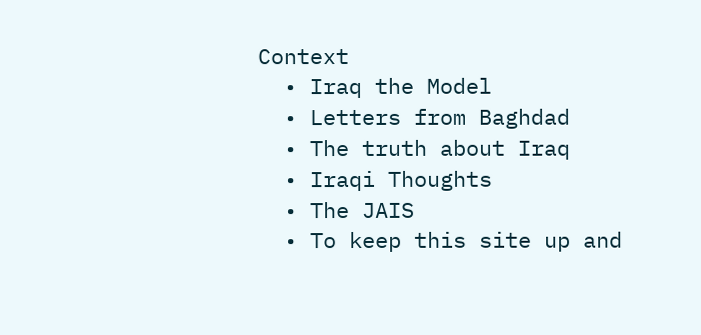Context
  • Iraq the Model
  • Letters from Baghdad
  • The truth about Iraq
  • Iraqi Thoughts
  • The JAIS
  • To keep this site up and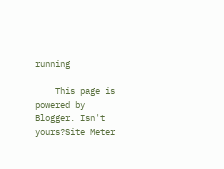running

    This page is powered by Blogger. Isn't yours?Site Meter